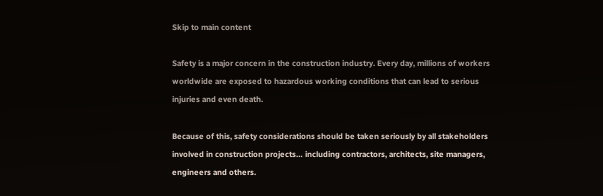Skip to main content

Safety is a major concern in the construction industry. Every day, millions of workers worldwide are exposed to hazardous working conditions that can lead to serious injuries and even death.

Because of this, safety considerations should be taken seriously by all stakeholders involved in construction projects… including contractors, architects, site managers, engineers and others.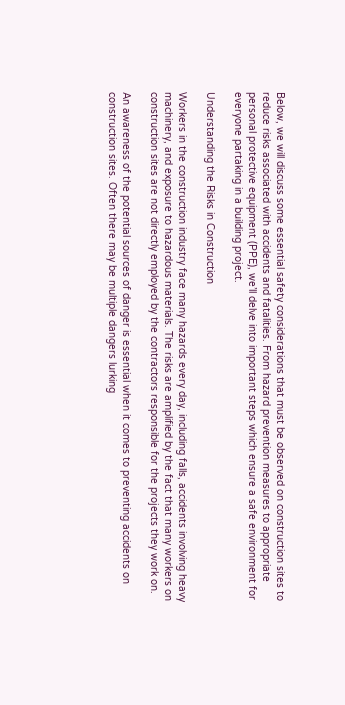Below, we will discuss some essential safety considerations that must be observed on construction sites to reduce risks associated with accidents and fatalities. From hazard prevention measures to appropriate personal protective equipment (PPE), we’ll delve into important steps which ensure a safe environment for everyone partaking in a building project.

Understanding the Risks in Construction

Workers in the construction industry face many hazards every day, including falls, accidents involving heavy machinery, and exposure to hazardous materials. The risks are amplified by the fact that many workers on construction sites are not directly employed by the contractors responsible for the projects they work on.

An awareness of the potential sources of danger is essential when it comes to preventing accidents on construction sites. Often there may be multiple dangers lurking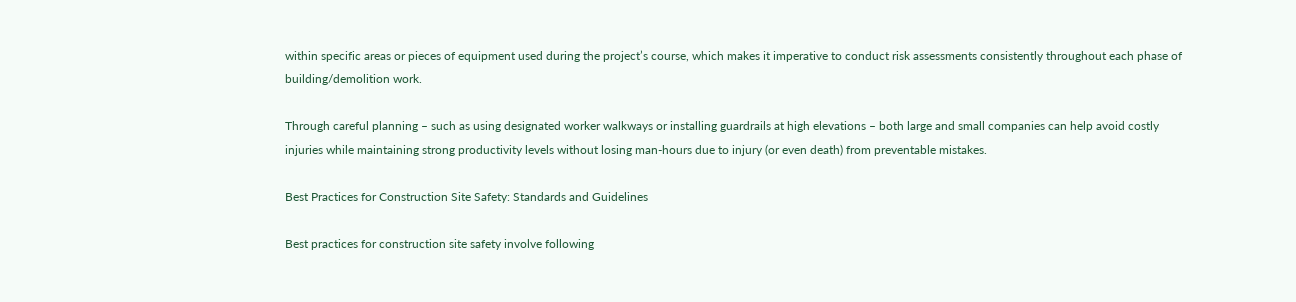within specific areas or pieces of equipment used during the project’s course, which makes it imperative to conduct risk assessments consistently throughout each phase of building/demolition work.

Through careful planning – such as using designated worker walkways or installing guardrails at high elevations – both large and small companies can help avoid costly injuries while maintaining strong productivity levels without losing man-hours due to injury (or even death) from preventable mistakes.

Best Practices for Construction Site Safety: Standards and Guidelines

Best practices for construction site safety involve following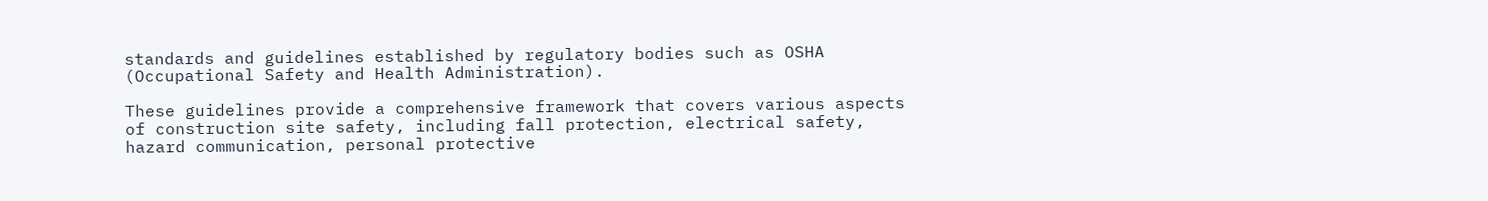standards and guidelines established by regulatory bodies such as OSHA (Occupational Safety and Health Administration).

These guidelines provide a comprehensive framework that covers various aspects of construction site safety, including fall protection, electrical safety, hazard communication, personal protective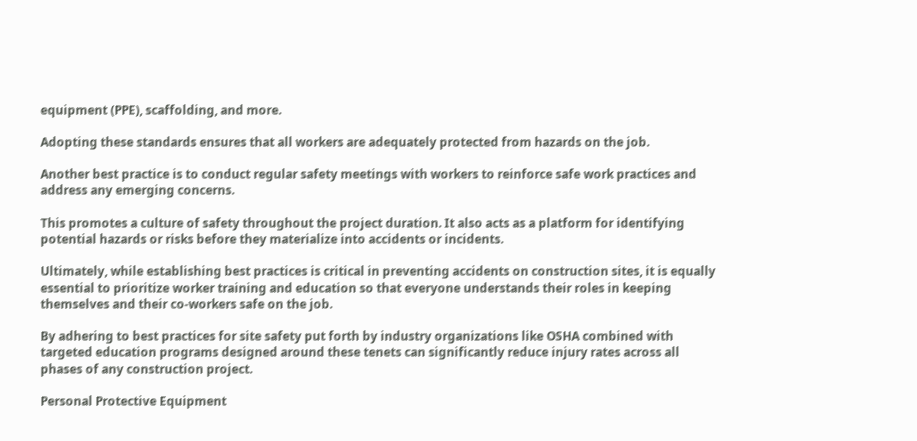equipment (PPE), scaffolding, and more.

Adopting these standards ensures that all workers are adequately protected from hazards on the job.

Another best practice is to conduct regular safety meetings with workers to reinforce safe work practices and address any emerging concerns.

This promotes a culture of safety throughout the project duration. It also acts as a platform for identifying potential hazards or risks before they materialize into accidents or incidents.

Ultimately, while establishing best practices is critical in preventing accidents on construction sites, it is equally essential to prioritize worker training and education so that everyone understands their roles in keeping themselves and their co-workers safe on the job.

By adhering to best practices for site safety put forth by industry organizations like OSHA combined with targeted education programs designed around these tenets can significantly reduce injury rates across all phases of any construction project.

Personal Protective Equipment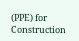(PPE) for Construction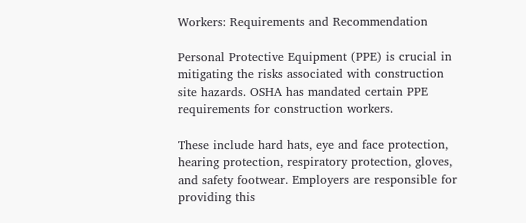Workers: Requirements and Recommendation

Personal Protective Equipment (PPE) is crucial in mitigating the risks associated with construction site hazards. OSHA has mandated certain PPE requirements for construction workers.

These include hard hats, eye and face protection, hearing protection, respiratory protection, gloves, and safety footwear. Employers are responsible for providing this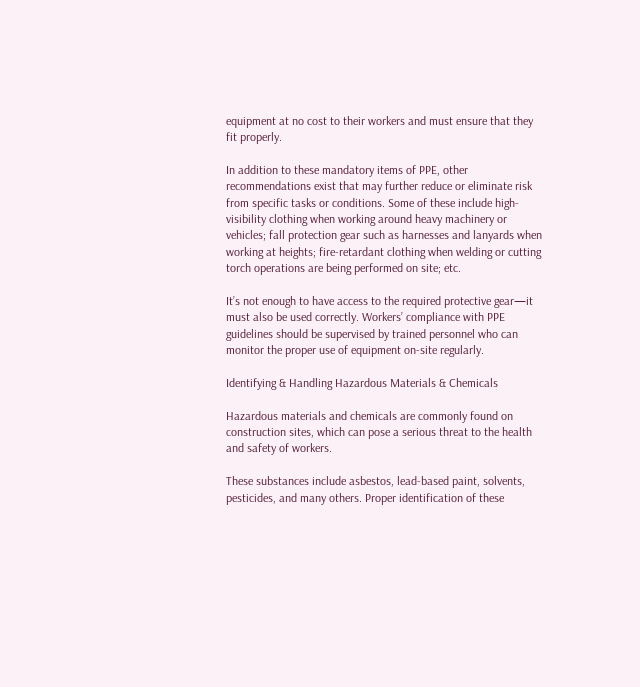equipment at no cost to their workers and must ensure that they fit properly.

In addition to these mandatory items of PPE, other recommendations exist that may further reduce or eliminate risk from specific tasks or conditions. Some of these include high-visibility clothing when working around heavy machinery or vehicles; fall protection gear such as harnesses and lanyards when working at heights; fire-retardant clothing when welding or cutting torch operations are being performed on site; etc.

It’s not enough to have access to the required protective gear—it must also be used correctly. Workers’ compliance with PPE guidelines should be supervised by trained personnel who can monitor the proper use of equipment on-site regularly.

Identifying & Handling Hazardous Materials & Chemicals

Hazardous materials and chemicals are commonly found on construction sites, which can pose a serious threat to the health and safety of workers.

These substances include asbestos, lead-based paint, solvents, pesticides, and many others. Proper identification of these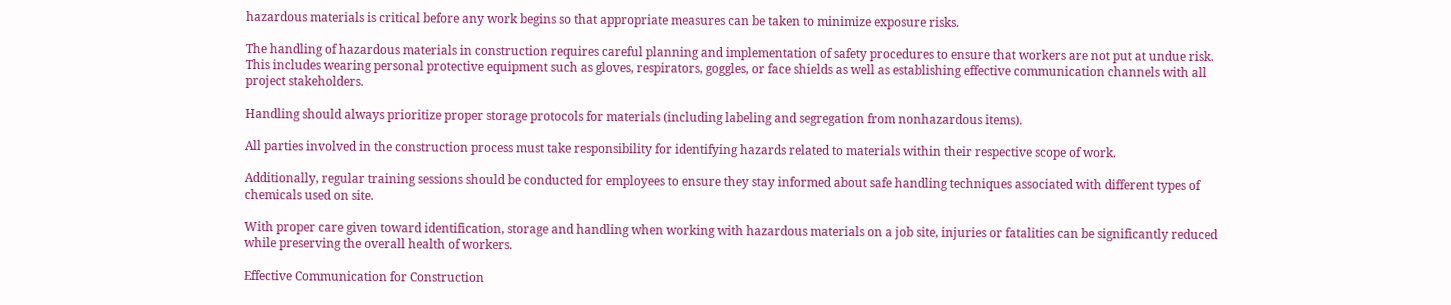hazardous materials is critical before any work begins so that appropriate measures can be taken to minimize exposure risks.

The handling of hazardous materials in construction requires careful planning and implementation of safety procedures to ensure that workers are not put at undue risk. This includes wearing personal protective equipment such as gloves, respirators, goggles, or face shields as well as establishing effective communication channels with all project stakeholders.

Handling should always prioritize proper storage protocols for materials (including labeling and segregation from nonhazardous items).

All parties involved in the construction process must take responsibility for identifying hazards related to materials within their respective scope of work.

Additionally, regular training sessions should be conducted for employees to ensure they stay informed about safe handling techniques associated with different types of chemicals used on site.

With proper care given toward identification, storage and handling when working with hazardous materials on a job site, injuries or fatalities can be significantly reduced while preserving the overall health of workers.

Effective Communication for Construction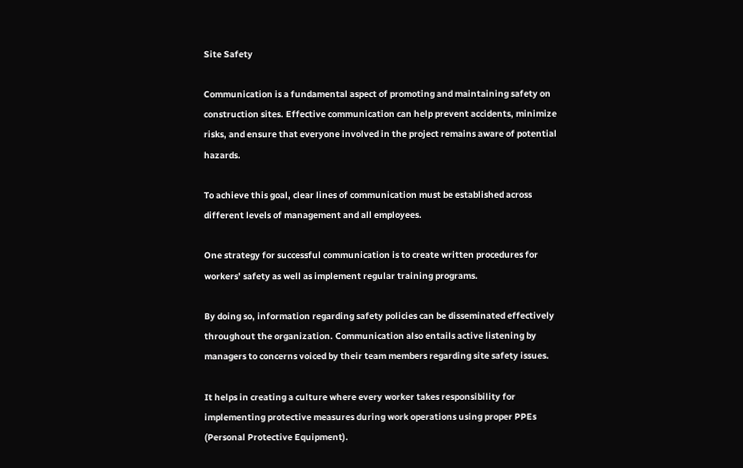Site Safety

Communication is a fundamental aspect of promoting and maintaining safety on construction sites. Effective communication can help prevent accidents, minimize risks, and ensure that everyone involved in the project remains aware of potential hazards.

To achieve this goal, clear lines of communication must be established across different levels of management and all employees.

One strategy for successful communication is to create written procedures for workers’ safety as well as implement regular training programs.

By doing so, information regarding safety policies can be disseminated effectively throughout the organization. Communication also entails active listening by managers to concerns voiced by their team members regarding site safety issues.

It helps in creating a culture where every worker takes responsibility for implementing protective measures during work operations using proper PPEs (Personal Protective Equipment).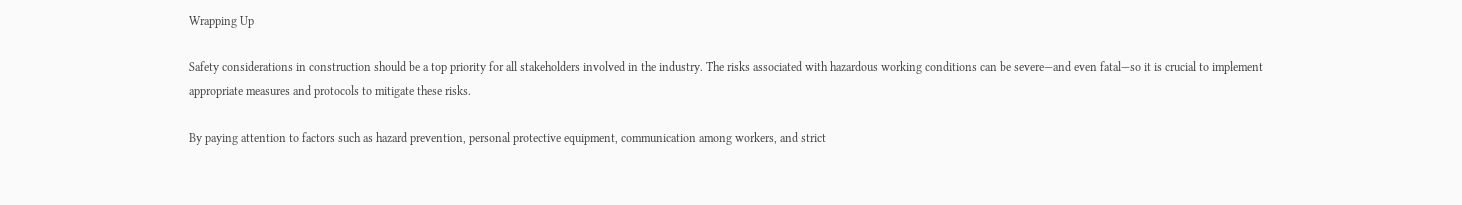Wrapping Up

Safety considerations in construction should be a top priority for all stakeholders involved in the industry. The risks associated with hazardous working conditions can be severe—and even fatal—so it is crucial to implement appropriate measures and protocols to mitigate these risks.

By paying attention to factors such as hazard prevention, personal protective equipment, communication among workers, and strict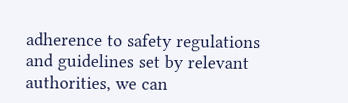adherence to safety regulations and guidelines set by relevant authorities, we can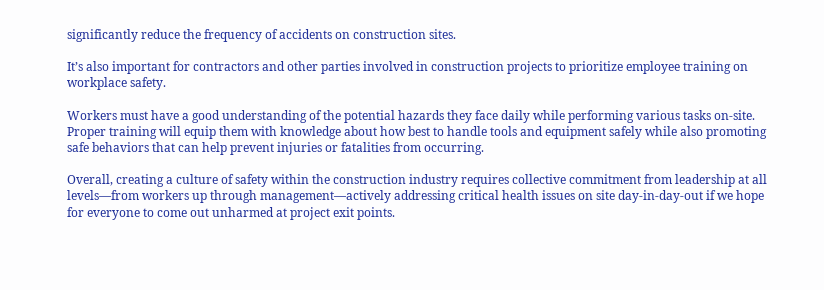significantly reduce the frequency of accidents on construction sites.

It’s also important for contractors and other parties involved in construction projects to prioritize employee training on workplace safety.

Workers must have a good understanding of the potential hazards they face daily while performing various tasks on-site. Proper training will equip them with knowledge about how best to handle tools and equipment safely while also promoting safe behaviors that can help prevent injuries or fatalities from occurring.

Overall, creating a culture of safety within the construction industry requires collective commitment from leadership at all levels—from workers up through management—actively addressing critical health issues on site day-in-day-out if we hope for everyone to come out unharmed at project exit points.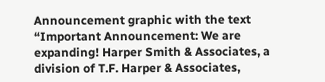Announcement graphic with the text “Important Announcement: We are expanding! Harper Smith & Associates, a division of T.F. Harper & Associates,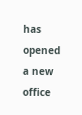has opened a new office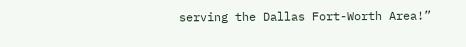serving the Dallas Fort-Worth Area!”